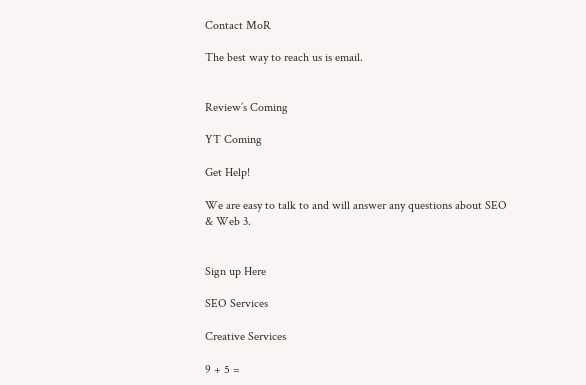Contact MoR

The best way to reach us is email.


Review’s Coming

YT Coming

Get Help!

We are easy to talk to and will answer any questions about SEO & Web 3.


Sign up Here

SEO Services

Creative Services

9 + 5 =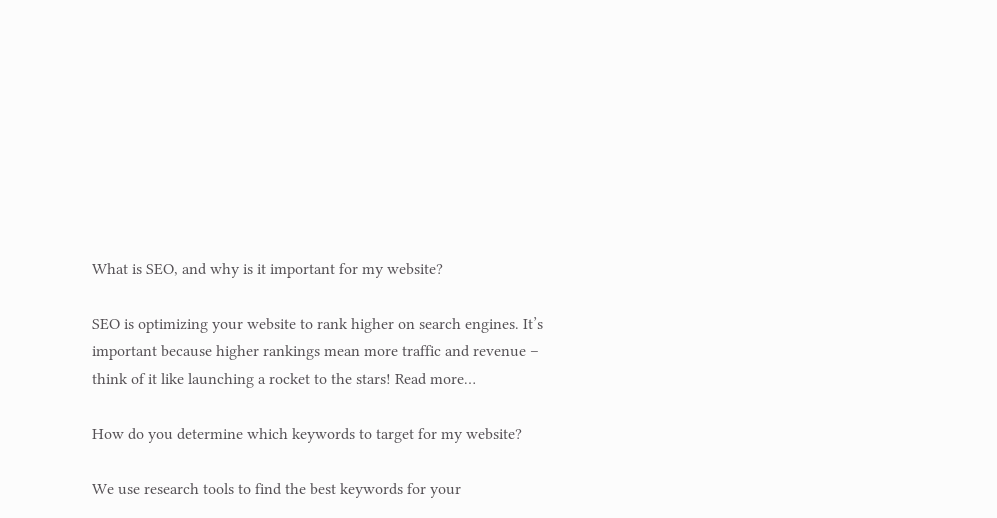What is SEO, and why is it important for my website?

SEO is optimizing your website to rank higher on search engines. It’s important because higher rankings mean more traffic and revenue – think of it like launching a rocket to the stars! Read more…

How do you determine which keywords to target for my website?

We use research tools to find the best keywords for your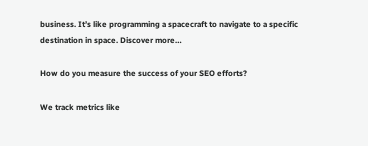business. It’s like programming a spacecraft to navigate to a specific destination in space. Discover more…

How do you measure the success of your SEO efforts?

We track metrics like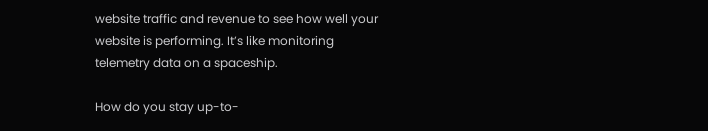website traffic and revenue to see how well your website is performing. It’s like monitoring telemetry data on a spaceship.

How do you stay up-to-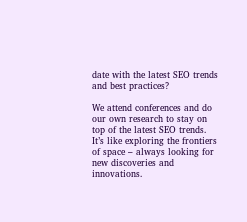date with the latest SEO trends and best practices?

We attend conferences and do our own research to stay on top of the latest SEO trends. It’s like exploring the frontiers of space – always looking for new discoveries and innovations.